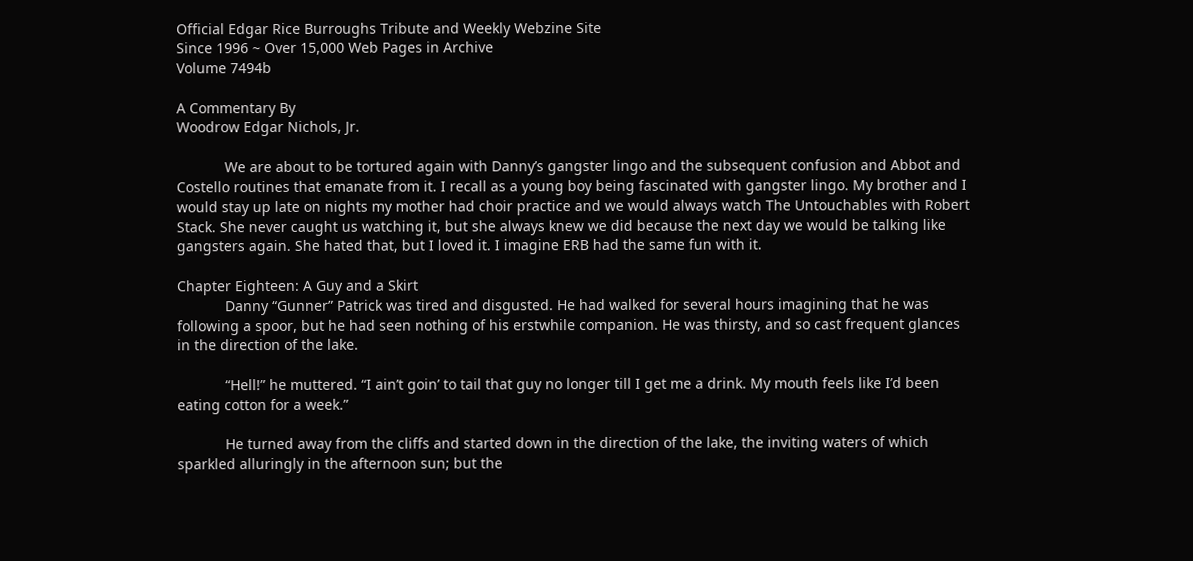Official Edgar Rice Burroughs Tribute and Weekly Webzine Site
Since 1996 ~ Over 15,000 Web Pages in Archive
Volume 7494b

A Commentary By
Woodrow Edgar Nichols, Jr.

            We are about to be tortured again with Danny’s gangster lingo and the subsequent confusion and Abbot and Costello routines that emanate from it. I recall as a young boy being fascinated with gangster lingo. My brother and I would stay up late on nights my mother had choir practice and we would always watch The Untouchables with Robert Stack. She never caught us watching it, but she always knew we did because the next day we would be talking like gangsters again. She hated that, but I loved it. I imagine ERB had the same fun with it.

Chapter Eighteen: A Guy and a Skirt
            Danny “Gunner” Patrick was tired and disgusted. He had walked for several hours imagining that he was following a spoor, but he had seen nothing of his erstwhile companion. He was thirsty, and so cast frequent glances in the direction of the lake.

            “Hell!” he muttered. “I ain’t goin’ to tail that guy no longer till I get me a drink. My mouth feels like I’d been eating cotton for a week.”

            He turned away from the cliffs and started down in the direction of the lake, the inviting waters of which sparkled alluringly in the afternoon sun; but the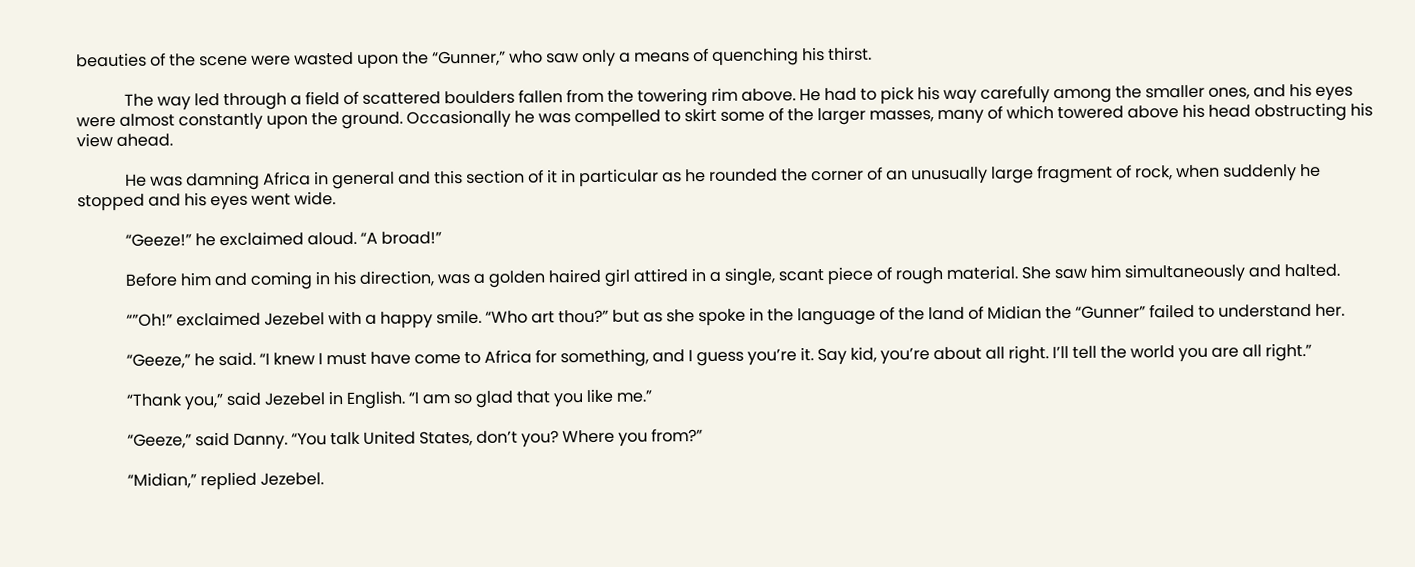beauties of the scene were wasted upon the “Gunner,” who saw only a means of quenching his thirst.

            The way led through a field of scattered boulders fallen from the towering rim above. He had to pick his way carefully among the smaller ones, and his eyes were almost constantly upon the ground. Occasionally he was compelled to skirt some of the larger masses, many of which towered above his head obstructing his view ahead.

            He was damning Africa in general and this section of it in particular as he rounded the corner of an unusually large fragment of rock, when suddenly he stopped and his eyes went wide.

            “Geeze!” he exclaimed aloud. “A broad!”

            Before him and coming in his direction, was a golden haired girl attired in a single, scant piece of rough material. She saw him simultaneously and halted.

            “”Oh!” exclaimed Jezebel with a happy smile. “Who art thou?” but as she spoke in the language of the land of Midian the “Gunner” failed to understand her.

            “Geeze,” he said. “I knew I must have come to Africa for something, and I guess you’re it. Say kid, you’re about all right. I’ll tell the world you are all right.”

            “Thank you,” said Jezebel in English. “I am so glad that you like me.”

            “Geeze,” said Danny. “You talk United States, don’t you? Where you from?”

            “Midian,” replied Jezebel.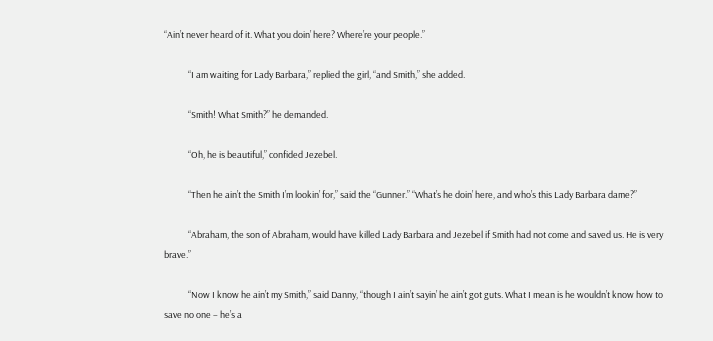“Ain’t never heard of it. What you doin’ here? Where’re your people.”

            “I am waiting for Lady Barbara,” replied the girl, “and Smith,” she added.

            “Smith! What Smith?” he demanded.

            “Oh, he is beautiful,” confided Jezebel.

            “Then he ain’t the Smith I’m lookin’ for,” said the “Gunner.” “What’s he doin’ here, and who’s this Lady Barbara dame?”

            “Abraham, the son of Abraham, would have killed Lady Barbara and Jezebel if Smith had not come and saved us. He is very brave.”

            “Now I know he ain’t my Smith,” said Danny, “though I ain’t sayin’ he ain’t got guts. What I mean is he wouldn’t know how to save no one – he’s a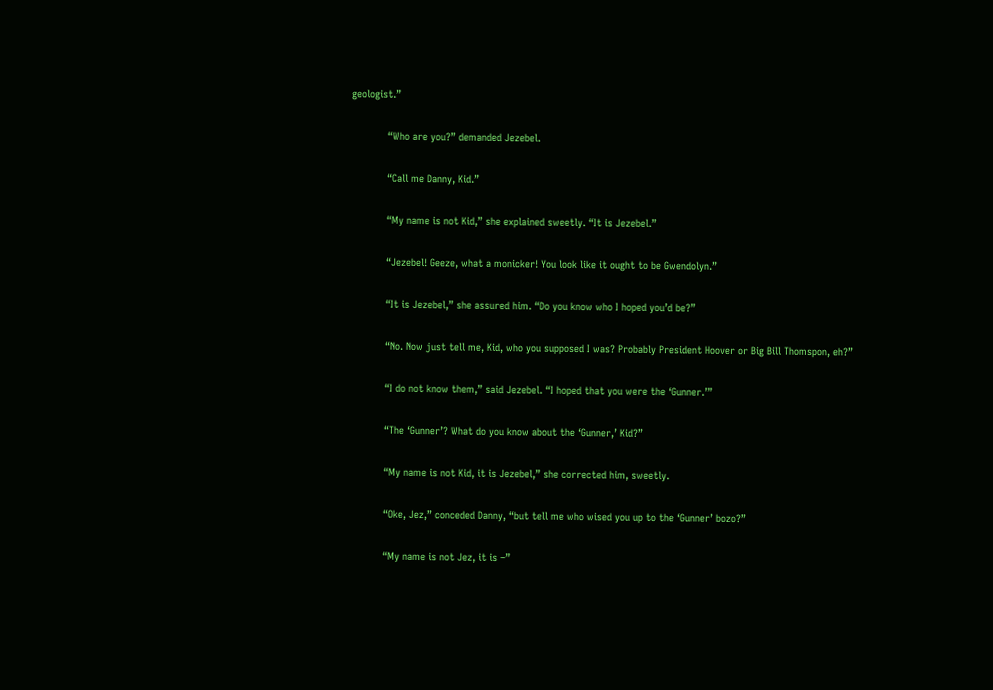geologist.”

            “Who are you?” demanded Jezebel.

            “Call me Danny, Kid.”

            “My name is not Kid,” she explained sweetly. “It is Jezebel.”

            “Jezebel! Geeze, what a monicker! You look like it ought to be Gwendolyn.”

            “It is Jezebel,” she assured him. “Do you know who I hoped you’d be?”

            “No. Now just tell me, Kid, who you supposed I was? Probably President Hoover or Big Bill Thomspon, eh?”

            “I do not know them,” said Jezebel. “I hoped that you were the ‘Gunner.’”

            “The ‘Gunner’? What do you know about the ‘Gunner,’ Kid?”

            “My name is not Kid, it is Jezebel,” she corrected him, sweetly.

            “Oke, Jez,” conceded Danny, “but tell me who wised you up to the ‘Gunner’ bozo?”

            “My name is not Jez, it is –”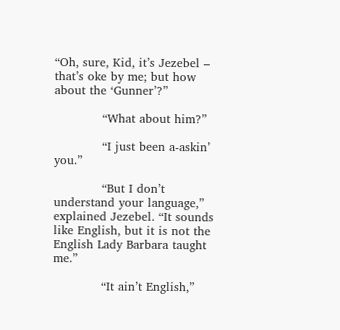“Oh, sure, Kid, it’s Jezebel – that’s oke by me; but how about the ‘Gunner’?”

            “What about him?”

            “I just been a-askin’ you.”

            “But I don’t understand your language,” explained Jezebel. “It sounds like English, but it is not the English Lady Barbara taught me.”

            “It ain’t English,”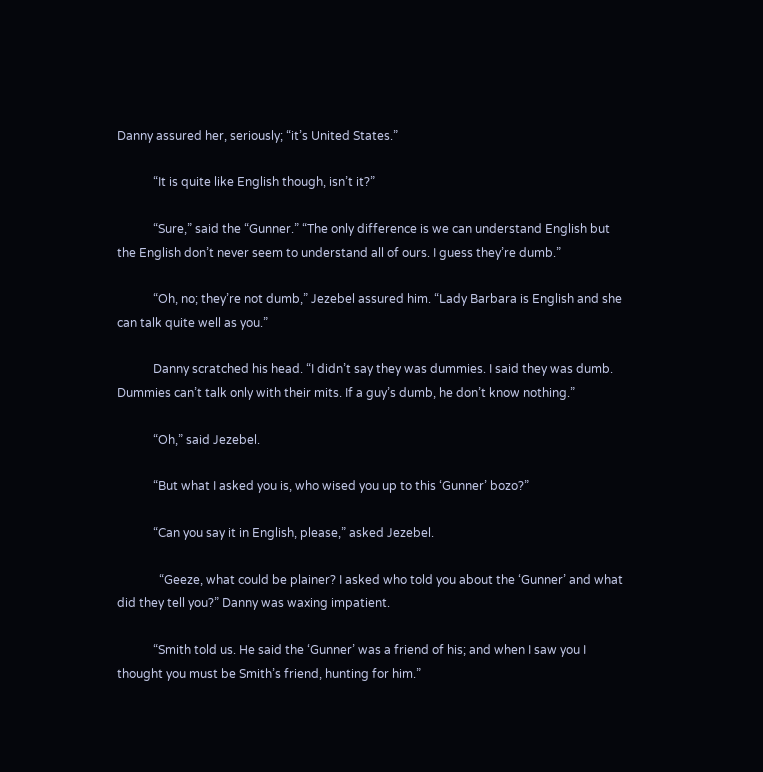Danny assured her, seriously; “it’s United States.”

            “It is quite like English though, isn’t it?”

            “Sure,” said the “Gunner.” “The only difference is we can understand English but the English don’t never seem to understand all of ours. I guess they’re dumb.”

            “Oh, no; they’re not dumb,” Jezebel assured him. “Lady Barbara is English and she can talk quite well as you.”

            Danny scratched his head. “I didn’t say they was dummies. I said they was dumb. Dummies can’t talk only with their mits. If a guy’s dumb, he don’t know nothing.”

            “Oh,” said Jezebel.

            “But what I asked you is, who wised you up to this ‘Gunner’ bozo?”

            “Can you say it in English, please,” asked Jezebel.

              “Geeze, what could be plainer? I asked who told you about the ‘Gunner’ and what did they tell you?” Danny was waxing impatient.

            “Smith told us. He said the ‘Gunner’ was a friend of his; and when I saw you I thought you must be Smith’s friend, hunting for him.”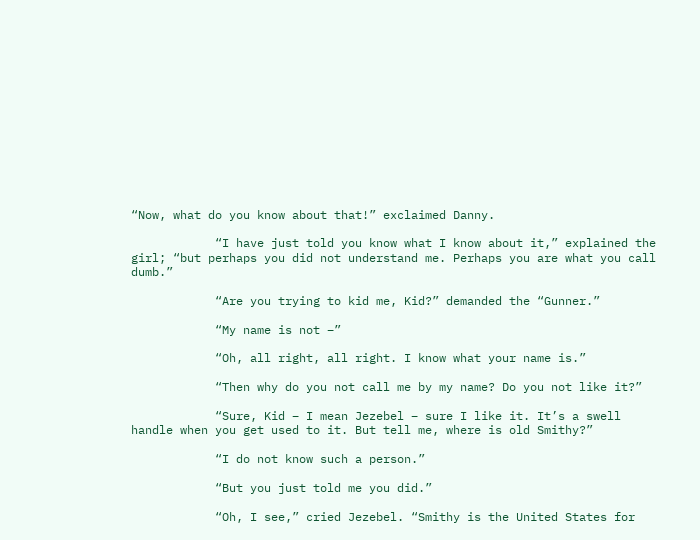“Now, what do you know about that!” exclaimed Danny.

            “I have just told you know what I know about it,” explained the girl; “but perhaps you did not understand me. Perhaps you are what you call dumb.”

            “Are you trying to kid me, Kid?” demanded the “Gunner.”

            “My name is not –”

            “Oh, all right, all right. I know what your name is.”

            “Then why do you not call me by my name? Do you not like it?”

            “Sure, Kid – I mean Jezebel – sure I like it. It’s a swell handle when you get used to it. But tell me, where is old Smithy?”

            “I do not know such a person.”

            “But you just told me you did.”

            “Oh, I see,” cried Jezebel. “Smithy is the United States for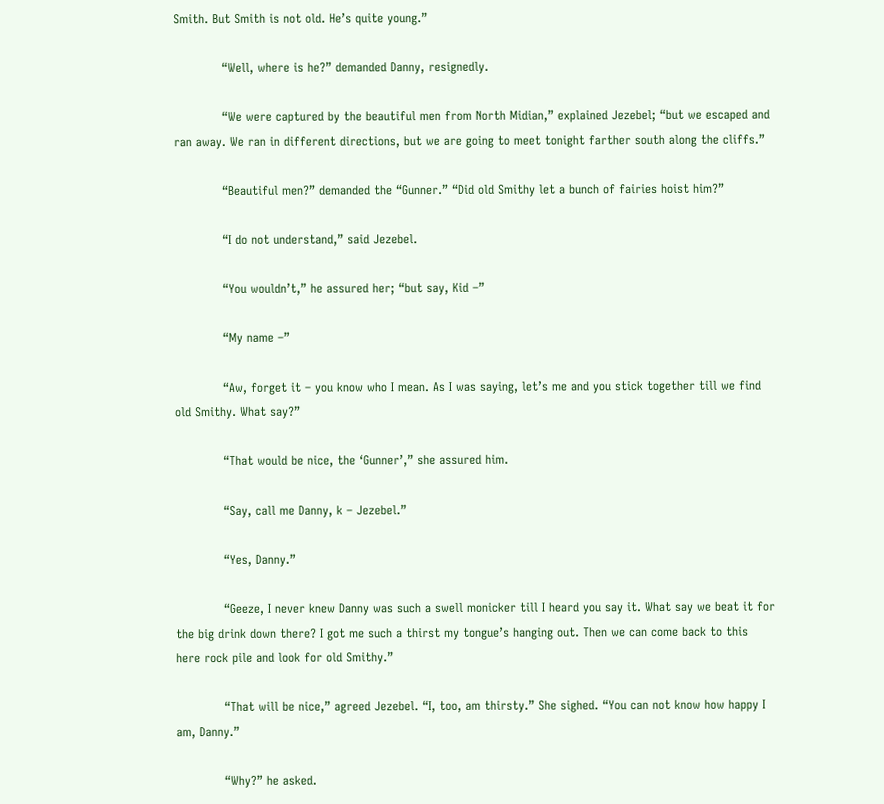Smith. But Smith is not old. He’s quite young.”

            “Well, where is he?” demanded Danny, resignedly.

            “We were captured by the beautiful men from North Midian,” explained Jezebel; “but we escaped and ran away. We ran in different directions, but we are going to meet tonight farther south along the cliffs.”

            “Beautiful men?” demanded the “Gunner.” “Did old Smithy let a bunch of fairies hoist him?”

            “I do not understand,” said Jezebel.

            “You wouldn’t,” he assured her; “but say, Kid –”

            “My name –”

            “Aw, forget it – you know who I mean. As I was saying, let’s me and you stick together till we find old Smithy. What say?”

            “That would be nice, the ‘Gunner’,” she assured him.

            “Say, call me Danny, k – Jezebel.”

            “Yes, Danny.”

            “Geeze, I never knew Danny was such a swell monicker till I heard you say it. What say we beat it for the big drink down there? I got me such a thirst my tongue’s hanging out. Then we can come back to this here rock pile and look for old Smithy.”

            “That will be nice,” agreed Jezebel. “I, too, am thirsty.” She sighed. “You can not know how happy I am, Danny.”

            “Why?” he asked.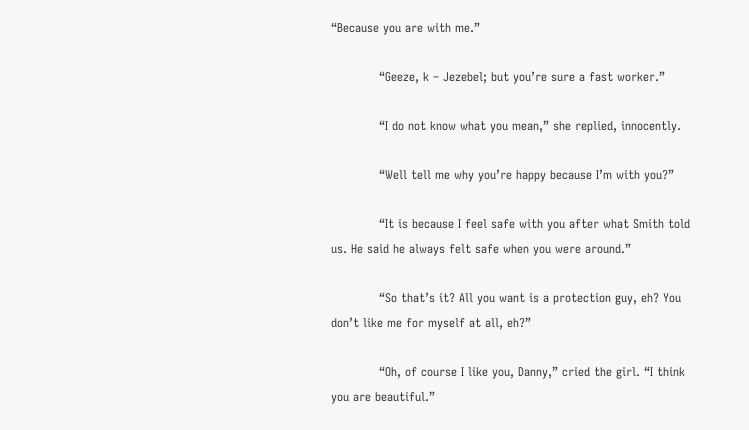“Because you are with me.”

            “Geeze, k – Jezebel; but you’re sure a fast worker.”

            “I do not know what you mean,” she replied, innocently.

            “Well tell me why you’re happy because I’m with you?”

            “It is because I feel safe with you after what Smith told us. He said he always felt safe when you were around.”

            “So that’s it? All you want is a protection guy, eh? You don’t like me for myself at all, eh?”

            “Oh, of course I like you, Danny,” cried the girl. “I think you are beautiful.”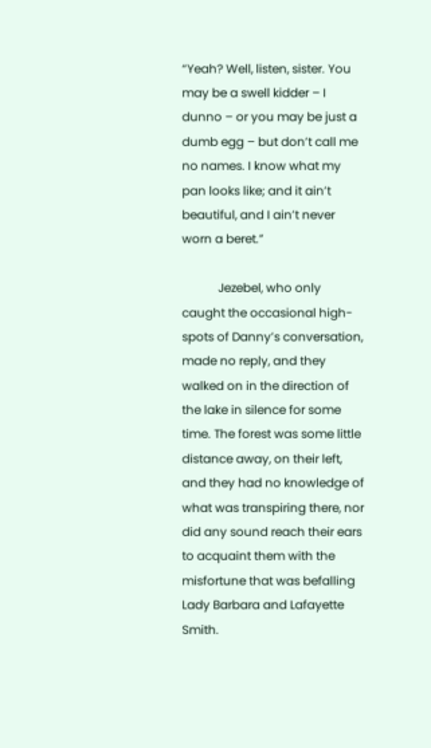“Yeah? Well, listen, sister. You may be a swell kidder – I dunno – or you may be just a dumb egg – but don’t call me no names. I know what my pan looks like; and it ain’t beautiful, and I ain’t never worn a beret.”

            Jezebel, who only caught the occasional high-spots of Danny’s conversation, made no reply, and they walked on in the direction of the lake in silence for some time. The forest was some little distance away, on their left, and they had no knowledge of what was transpiring there, nor did any sound reach their ears to acquaint them with the misfortune that was befalling Lady Barbara and Lafayette Smith.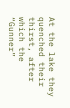At the lake they quenched their thirst, after which the “Gunner”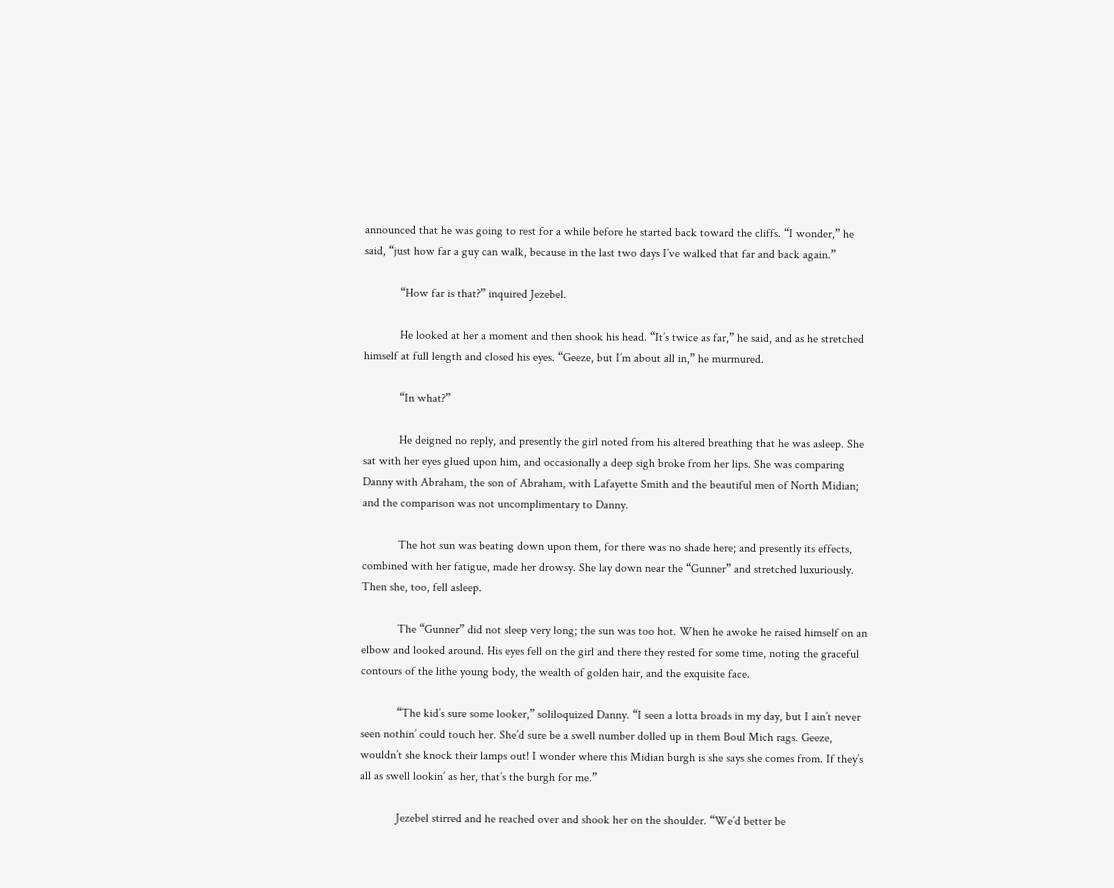announced that he was going to rest for a while before he started back toward the cliffs. “I wonder,” he said, “just how far a guy can walk, because in the last two days I’ve walked that far and back again.”

            “How far is that?” inquired Jezebel.

            He looked at her a moment and then shook his head. “It’s twice as far,” he said, and as he stretched himself at full length and closed his eyes. “Geeze, but I’m about all in,” he murmured.

            “In what?”

            He deigned no reply, and presently the girl noted from his altered breathing that he was asleep. She sat with her eyes glued upon him, and occasionally a deep sigh broke from her lips. She was comparing Danny with Abraham, the son of Abraham, with Lafayette Smith and the beautiful men of North Midian; and the comparison was not uncomplimentary to Danny.

            The hot sun was beating down upon them, for there was no shade here; and presently its effects, combined with her fatigue, made her drowsy. She lay down near the “Gunner” and stretched luxuriously. Then she, too, fell asleep.

            The “Gunner” did not sleep very long; the sun was too hot. When he awoke he raised himself on an elbow and looked around. His eyes fell on the girl and there they rested for some time, noting the graceful contours of the lithe young body, the wealth of golden hair, and the exquisite face.

            “The kid’s sure some looker,” soliloquized Danny. “I seen a lotta broads in my day, but I ain’t never seen nothin’ could touch her. She’d sure be a swell number dolled up in them Boul Mich rags. Geeze, wouldn’t she knock their lamps out! I wonder where this Midian burgh is she says she comes from. If they’s all as swell lookin’ as her, that’s the burgh for me.”

            Jezebel stirred and he reached over and shook her on the shoulder. “We’d better be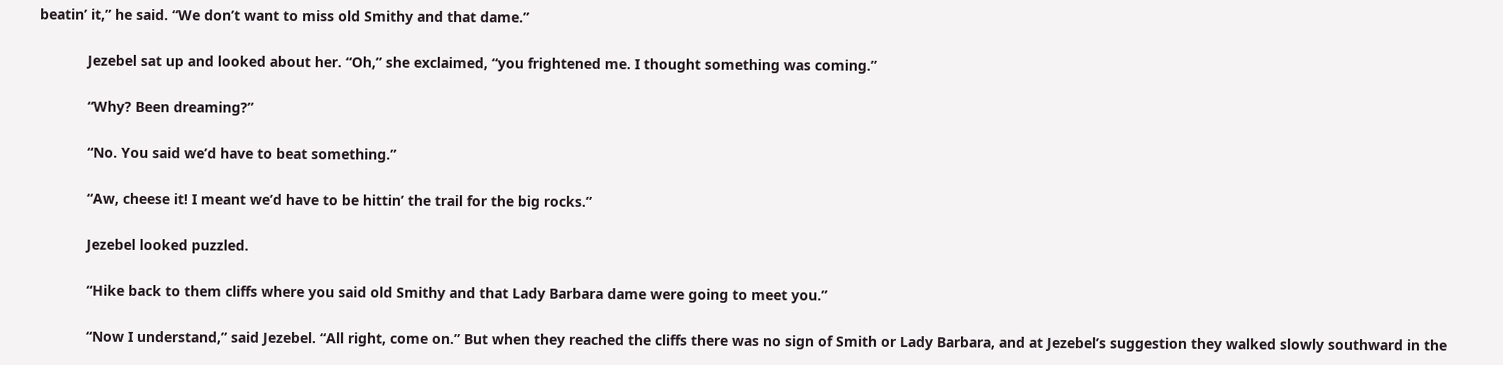beatin’ it,” he said. “We don’t want to miss old Smithy and that dame.”

            Jezebel sat up and looked about her. “Oh,” she exclaimed, “you frightened me. I thought something was coming.”

            “Why? Been dreaming?”

            “No. You said we’d have to beat something.”

            “Aw, cheese it! I meant we’d have to be hittin’ the trail for the big rocks.”

            Jezebel looked puzzled.

            “Hike back to them cliffs where you said old Smithy and that Lady Barbara dame were going to meet you.”

            “Now I understand,” said Jezebel. “All right, come on.” But when they reached the cliffs there was no sign of Smith or Lady Barbara, and at Jezebel’s suggestion they walked slowly southward in the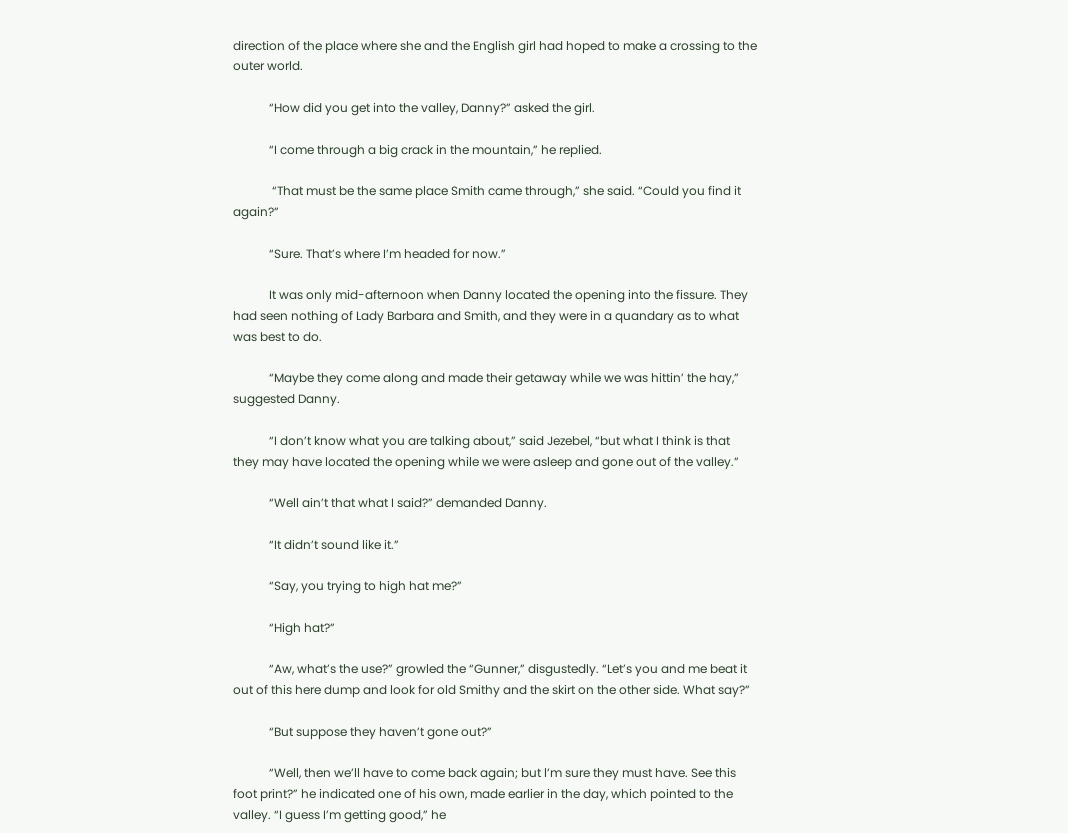direction of the place where she and the English girl had hoped to make a crossing to the outer world.

            “How did you get into the valley, Danny?” asked the girl.

            “I come through a big crack in the mountain,” he replied.

             “That must be the same place Smith came through,” she said. “Could you find it again?”

            “Sure. That’s where I’m headed for now.”

            It was only mid-afternoon when Danny located the opening into the fissure. They had seen nothing of Lady Barbara and Smith, and they were in a quandary as to what was best to do.

            “Maybe they come along and made their getaway while we was hittin’ the hay,” suggested Danny.

            “I don’t know what you are talking about,” said Jezebel, “but what I think is that they may have located the opening while we were asleep and gone out of the valley.”

            “Well ain’t that what I said?” demanded Danny.

            “It didn’t sound like it.”

            “Say, you trying to high hat me?”

            “High hat?”

            “Aw, what’s the use?” growled the “Gunner,” disgustedly. “Let’s you and me beat it out of this here dump and look for old Smithy and the skirt on the other side. What say?”

            “But suppose they haven’t gone out?”

            “Well, then we’ll have to come back again; but l’m sure they must have. See this foot print?” he indicated one of his own, made earlier in the day, which pointed to the valley. “I guess I’m getting good,” he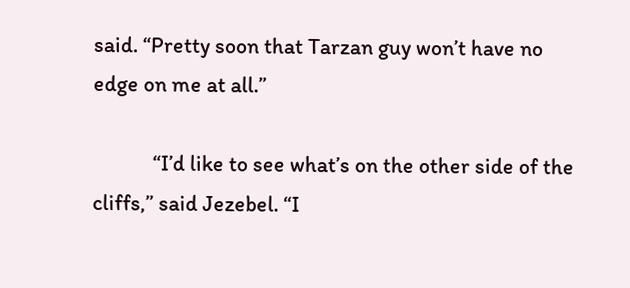said. “Pretty soon that Tarzan guy won’t have no edge on me at all.”

            “I’d like to see what’s on the other side of the cliffs,” said Jezebel. “I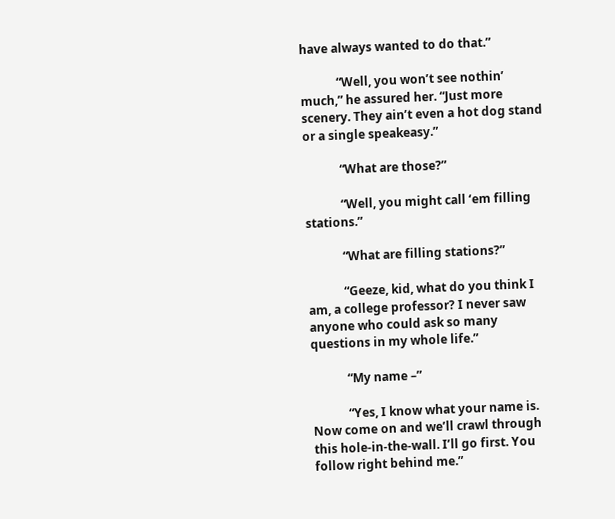have always wanted to do that.”

            “Well, you won’t see nothin’ much,” he assured her. “Just more scenery. They ain’t even a hot dog stand or a single speakeasy.”

            “What are those?”

            “Well, you might call ‘em filling stations.”

            “What are filling stations?”

            “Geeze, kid, what do you think I am, a college professor? I never saw anyone who could ask so many questions in my whole life.”

            “My name –”

            “Yes, I know what your name is. Now come on and we’ll crawl through this hole-in-the-wall. I’ll go first. You follow right behind me.”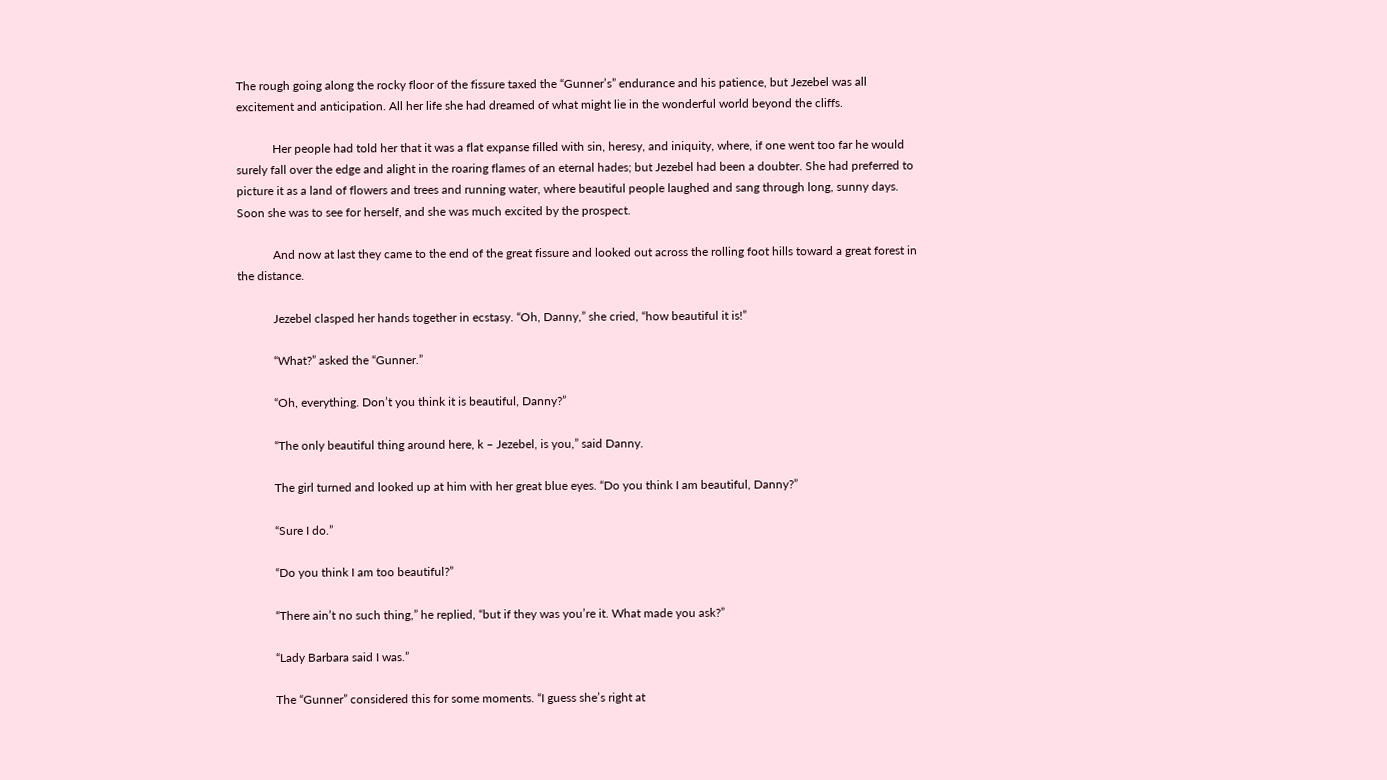The rough going along the rocky floor of the fissure taxed the “Gunner’s” endurance and his patience, but Jezebel was all excitement and anticipation. All her life she had dreamed of what might lie in the wonderful world beyond the cliffs.

            Her people had told her that it was a flat expanse filled with sin, heresy, and iniquity, where, if one went too far he would surely fall over the edge and alight in the roaring flames of an eternal hades; but Jezebel had been a doubter. She had preferred to picture it as a land of flowers and trees and running water, where beautiful people laughed and sang through long, sunny days. Soon she was to see for herself, and she was much excited by the prospect.

            And now at last they came to the end of the great fissure and looked out across the rolling foot hills toward a great forest in the distance.

            Jezebel clasped her hands together in ecstasy. “Oh, Danny,” she cried, “how beautiful it is!”

            “What?” asked the “Gunner.”

            “Oh, everything. Don’t you think it is beautiful, Danny?”

            “The only beautiful thing around here, k – Jezebel, is you,” said Danny.

            The girl turned and looked up at him with her great blue eyes. “Do you think I am beautiful, Danny?”

            “Sure I do.”

            “Do you think I am too beautiful?”

            “There ain’t no such thing,” he replied, “but if they was you’re it. What made you ask?”

            “Lady Barbara said I was.”

            The “Gunner” considered this for some moments. “I guess she’s right at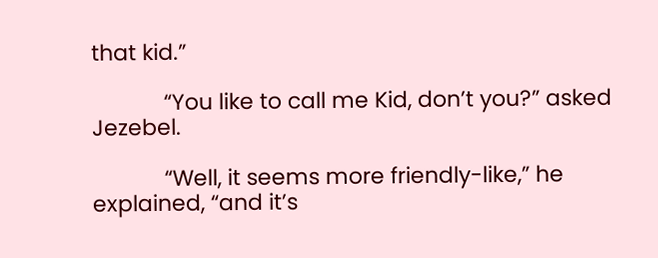that kid.”

            “You like to call me Kid, don’t you?” asked Jezebel.

            “Well, it seems more friendly-like,” he explained, “and it’s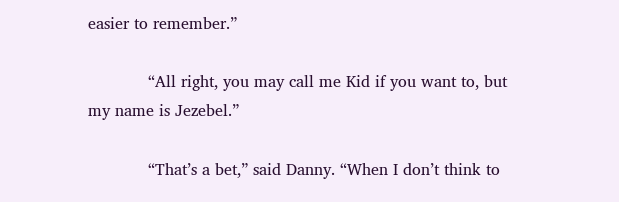easier to remember.”

            “All right, you may call me Kid if you want to, but my name is Jezebel.”

            “That’s a bet,” said Danny. “When I don’t think to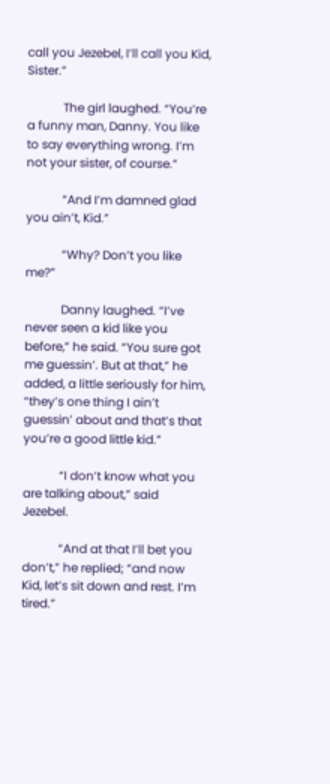call you Jezebel, I’ll call you Kid, Sister.”

            The girl laughed. “You’re a funny man, Danny. You like to say everything wrong. I’m not your sister, of course.”

            “And I’m damned glad you ain’t, Kid.”

            “Why? Don’t you like me?”

            Danny laughed. “I’ve never seen a kid like you before,” he said. “You sure got me guessin’. But at that,” he added, a little seriously for him, “they’s one thing I ain’t guessin’ about and that’s that you’re a good little kid.”

            “I don’t know what you are talking about,” said Jezebel.

            “And at that I’ll bet you don’t,” he replied; “and now Kid, let’s sit down and rest. I’m tired.”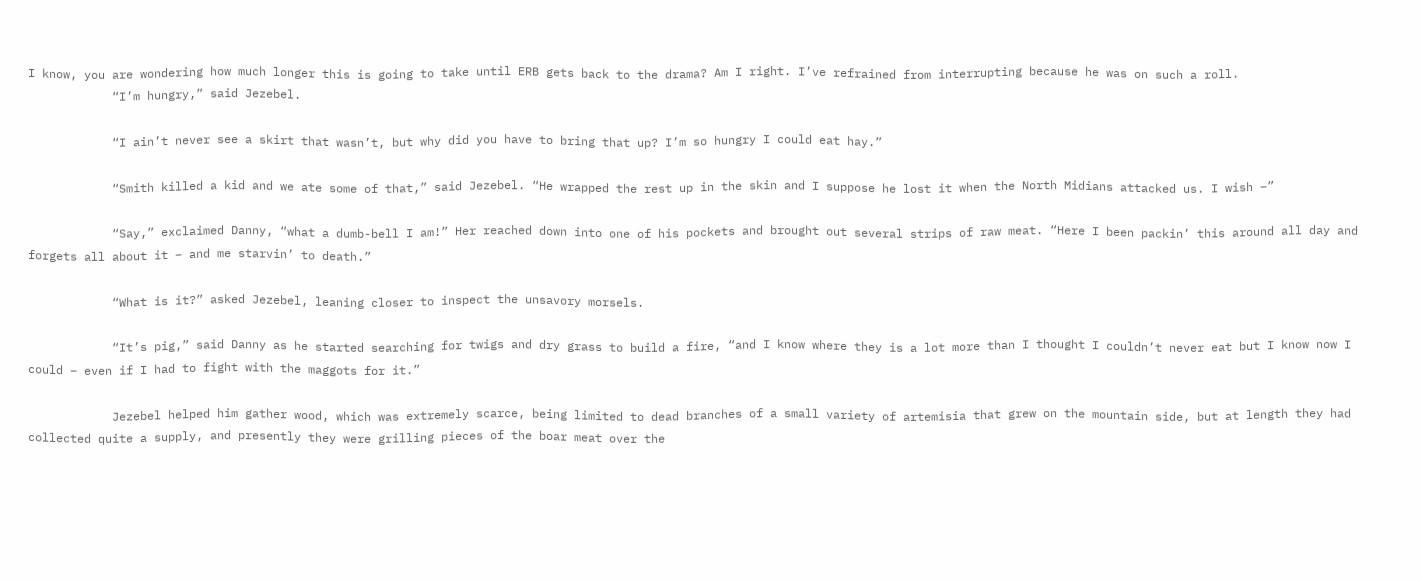I know, you are wondering how much longer this is going to take until ERB gets back to the drama? Am I right. I’ve refrained from interrupting because he was on such a roll.
            “I’m hungry,” said Jezebel.

            “I ain’t never see a skirt that wasn’t, but why did you have to bring that up? I’m so hungry I could eat hay.”

            “Smith killed a kid and we ate some of that,” said Jezebel. “He wrapped the rest up in the skin and I suppose he lost it when the North Midians attacked us. I wish –”

            “Say,” exclaimed Danny, “what a dumb-bell I am!” Her reached down into one of his pockets and brought out several strips of raw meat. “Here I been packin’ this around all day and forgets all about it – and me starvin’ to death.”

            “What is it?” asked Jezebel, leaning closer to inspect the unsavory morsels.

            “It’s pig,” said Danny as he started searching for twigs and dry grass to build a fire, “and I know where they is a lot more than I thought I couldn’t never eat but I know now I could – even if I had to fight with the maggots for it.”

            Jezebel helped him gather wood, which was extremely scarce, being limited to dead branches of a small variety of artemisia that grew on the mountain side, but at length they had collected quite a supply, and presently they were grilling pieces of the boar meat over the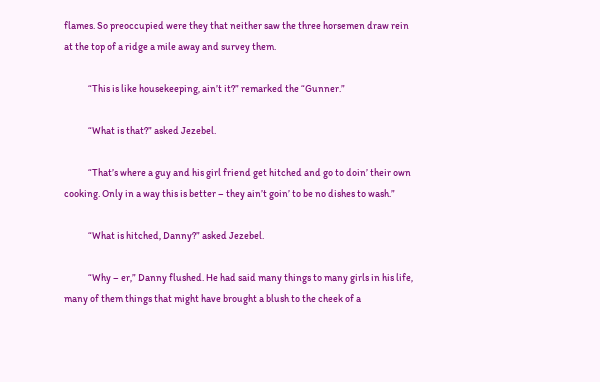flames. So preoccupied were they that neither saw the three horsemen draw rein at the top of a ridge a mile away and survey them.

            “This is like housekeeping, ain’t it?” remarked the “Gunner.”

            “What is that?” asked Jezebel.

            “That’s where a guy and his girl friend get hitched and go to doin’ their own cooking. Only in a way this is better – they ain’t goin’ to be no dishes to wash.”

            “What is hitched, Danny?” asked Jezebel.

            “Why – er,” Danny flushed. He had said many things to many girls in his life, many of them things that might have brought a blush to the cheek of a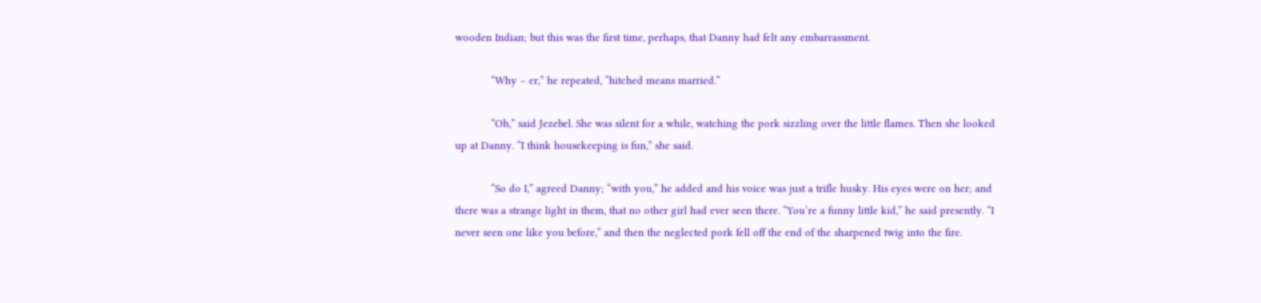wooden Indian; but this was the first time, perhaps, that Danny had felt any embarrassment.

            “Why – er,” he repeated, “hitched means married.”

            “Oh,” said Jezebel. She was silent for a while, watching the pork sizzling over the little flames. Then she looked up at Danny. “I think housekeeping is fun,” she said.

            “So do I,” agreed Danny; “with you,” he added and his voice was just a trifle husky. His eyes were on her; and there was a strange light in them, that no other girl had ever seen there. “You’re a funny little kid,” he said presently. “I never seen one like you before,” and then the neglected pork fell off the end of the sharpened twig into the fire.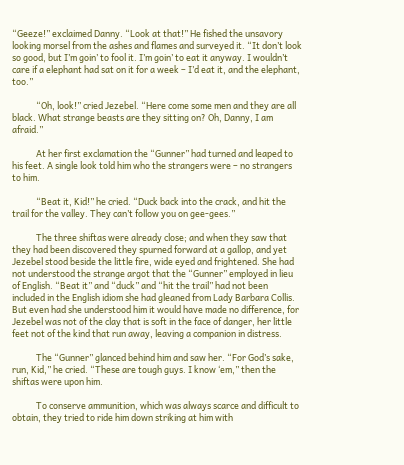“Geeze!” exclaimed Danny. “Look at that!” He fished the unsavory looking morsel from the ashes and flames and surveyed it. “It don’t look so good, but I’m goin’ to fool it. I’m goin’ to eat it anyway. I wouldn’t care if a elephant had sat on it for a week – I’d eat it, and the elephant, too.”

            “Oh, look!” cried Jezebel. “Here come some men and they are all black. What strange beasts are they sitting on? Oh, Danny, I am afraid.”

            At her first exclamation the “Gunner” had turned and leaped to his feet. A single look told him who the strangers were – no strangers to him.

            “Beat it, Kid!” he cried. “Duck back into the crack, and hit the trail for the valley. They can’t follow you on gee-gees.”

            The three shiftas were already close; and when they saw that they had been discovered they spurned forward at a gallop, and yet Jezebel stood beside the little fire, wide eyed and frightened. She had not understood the strange argot that the “Gunner” employed in lieu of English. “Beat it” and “duck” and “hit the trail” had not been included in the English idiom she had gleaned from Lady Barbara Collis. But even had she understood him it would have made no difference, for Jezebel was not of the clay that is soft in the face of danger, her little feet not of the kind that run away, leaving a companion in distress.

            The “Gunner” glanced behind him and saw her. “For God’s sake, run, Kid,” he cried. “These are tough guys. I know ‘em,” then the shiftas were upon him.

            To conserve ammunition, which was always scarce and difficult to obtain, they tried to ride him down striking at him with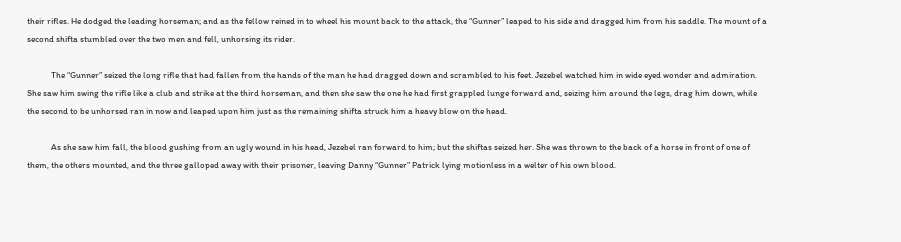their rifles. He dodged the leading horseman; and as the fellow reined in to wheel his mount back to the attack, the “Gunner” leaped to his side and dragged him from his saddle. The mount of a second shifta stumbled over the two men and fell, unhorsing its rider.

            The “Gunner” seized the long rifle that had fallen from the hands of the man he had dragged down and scrambled to his feet. Jezebel watched him in wide eyed wonder and admiration. She saw him swing the rifle like a club and strike at the third horseman, and then she saw the one he had first grappled lunge forward and, seizing him around the legs, drag him down, while the second to be unhorsed ran in now and leaped upon him just as the remaining shifta struck him a heavy blow on the head.

            As she saw him fall, the blood gushing from an ugly wound in his head, Jezebel ran forward to him; but the shiftas seized her. She was thrown to the back of a horse in front of one of them, the others mounted, and the three galloped away with their prisoner, leaving Danny “Gunner” Patrick lying motionless in a welter of his own blood.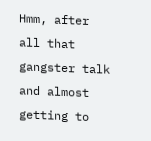Hmm, after all that gangster talk and almost getting to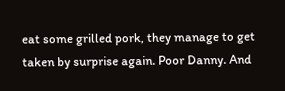eat some grilled pork, they manage to get taken by surprise again. Poor Danny. And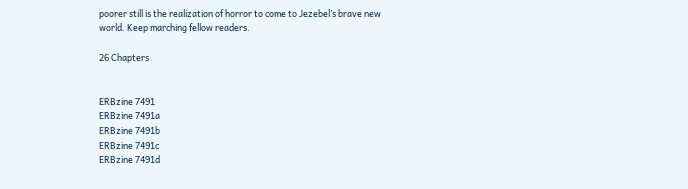poorer still is the realization of horror to come to Jezebel’s brave new world. Keep marching fellow readers.

26 Chapters


ERBzine 7491
ERBzine 7491a
ERBzine 7491b
ERBzine 7491c
ERBzine 7491d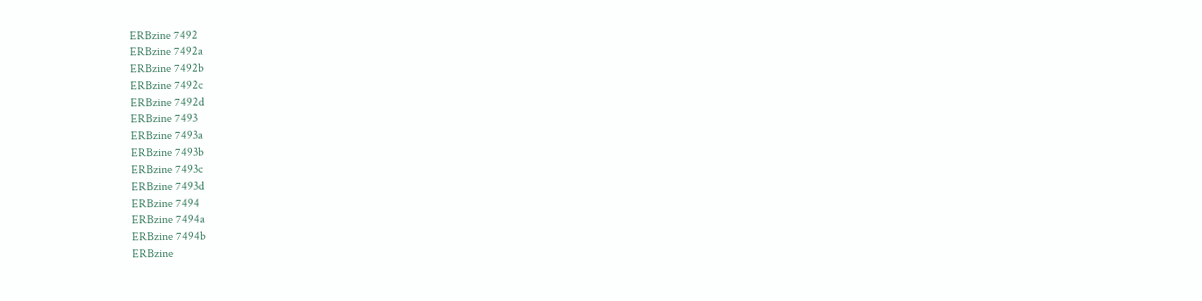ERBzine 7492
ERBzine 7492a
ERBzine 7492b
ERBzine 7492c
ERBzine 7492d
ERBzine 7493
ERBzine 7493a
ERBzine 7493b
ERBzine 7493c
ERBzine 7493d
ERBzine 7494
ERBzine 7494a
ERBzine 7494b
ERBzine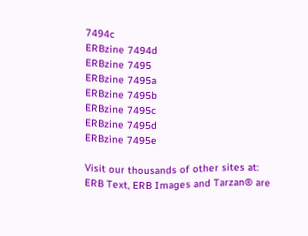7494c
ERBzine 7494d
ERBzine 7495
ERBzine 7495a
ERBzine 7495b
ERBzine 7495c
ERBzine 7495d
ERBzine 7495e

Visit our thousands of other sites at:
ERB Text, ERB Images and Tarzan® are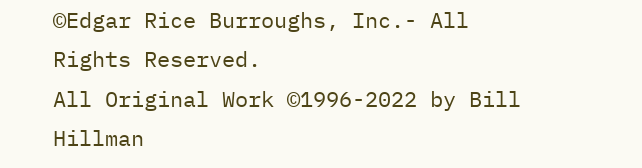©Edgar Rice Burroughs, Inc.- All Rights Reserved.
All Original Work ©1996-2022 by Bill Hillman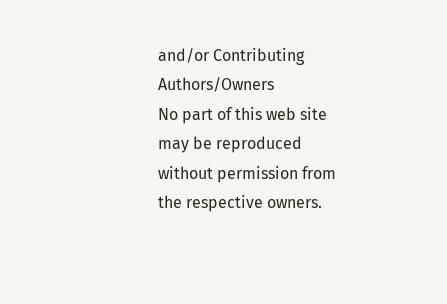and/or Contributing Authors/Owners
No part of this web site may be reproduced without permission from the respective owners.